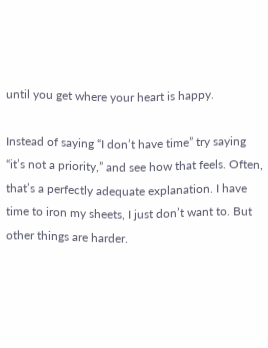until you get where your heart is happy.

Instead of saying “I don’t have time” try saying “it’s not a priority,” and see how that feels. Often, that’s a perfectly adequate explanation. I have time to iron my sheets, I just don’t want to. But other things are harder.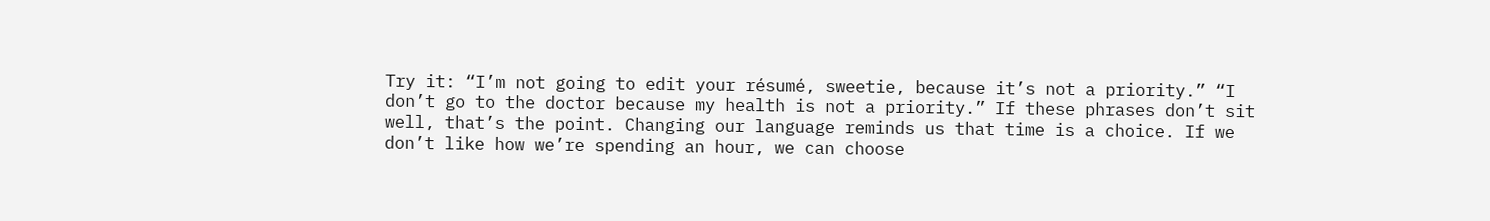Try it: “I’m not going to edit your résumé, sweetie, because it’s not a priority.” “I don’t go to the doctor because my health is not a priority.” If these phrases don’t sit well, that’s the point. Changing our language reminds us that time is a choice. If we don’t like how we’re spending an hour, we can choose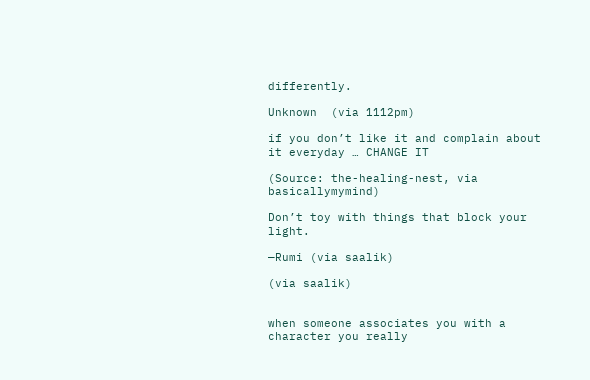differently.

Unknown  (via 1112pm)

if you don’t like it and complain about it everyday … CHANGE IT

(Source: the-healing-nest, via basicallymymind)

Don’t toy with things that block your light.

—Rumi (via saalik)

(via saalik)


when someone associates you with a character you really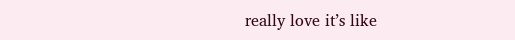really love it’s like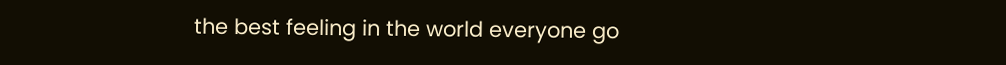the best feeling in the world everyone go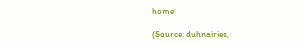home

(Source: duhnairies,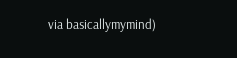via basicallymymind)